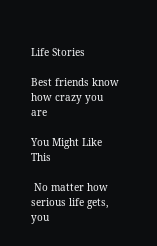Life Stories

Best friends know how crazy you are

You Might Like This

 No matter how serious life gets, you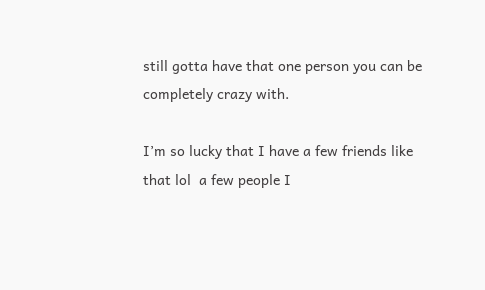still gotta have that one person you can be completely crazy with.

I’m so lucky that I have a few friends like that lol  a few people I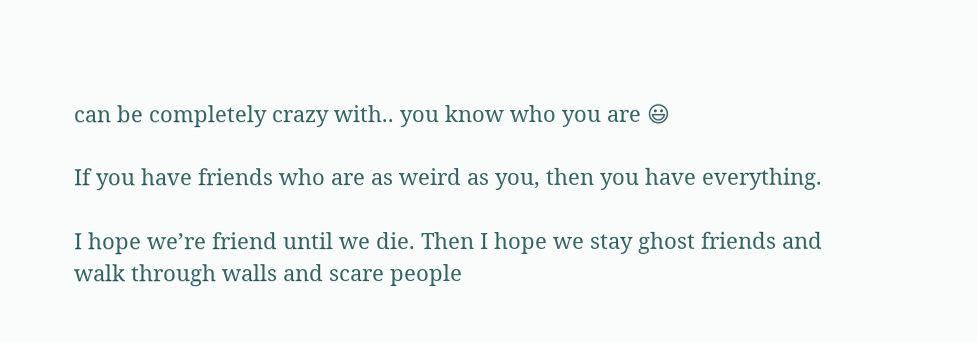can be completely crazy with.. you know who you are 😃

If you have friends who are as weird as you, then you have everything.

I hope we’re friend until we die. Then I hope we stay ghost friends and walk through walls and scare people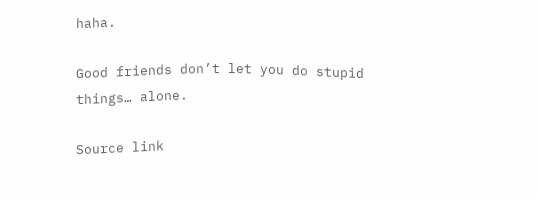haha.

Good friends don’t let you do stupid things… alone.

Source link